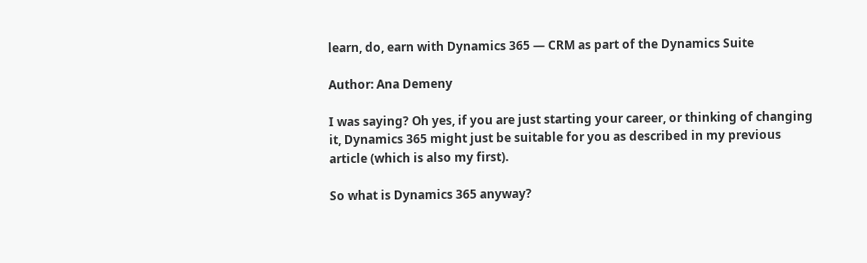learn, do, earn with Dynamics 365 — CRM as part of the Dynamics Suite

Author: Ana Demeny

I was saying? Oh yes, if you are just starting your career, or thinking of changing it, Dynamics 365 might just be suitable for you as described in my previous article (which is also my first).

So what is Dynamics 365 anyway?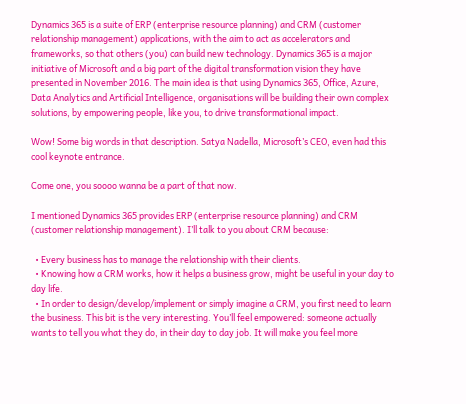Dynamics 365 is a suite of ERP (enterprise resource planning) and CRM (customer relationship management) applications, with the aim to act as accelerators and frameworks, so that others (you) can build new technology. Dynamics 365 is a major initiative of Microsoft and a big part of the digital transformation vision they have presented in November 2016. The main idea is that using Dynamics 365, Office, Azure, Data Analytics and Artificial Intelligence, organisations will be building their own complex solutions, by empowering people, like you, to drive transformational impact.

Wow! Some big words in that description. Satya Nadella, Microsoft’s CEO, even had this cool keynote entrance.

Come one, you soooo wanna be a part of that now.

I mentioned Dynamics 365 provides ERP (enterprise resource planning) and CRM (customer relationship management). I’ll talk to you about CRM because:

  • Every business has to manage the relationship with their clients.
  • Knowing how a CRM works, how it helps a business grow, might be useful in your day to day life.
  • In order to design/develop/implement or simply imagine a CRM, you first need to learn the business. This bit is the very interesting. You’ll feel empowered: someone actually wants to tell you what they do, in their day to day job. It will make you feel more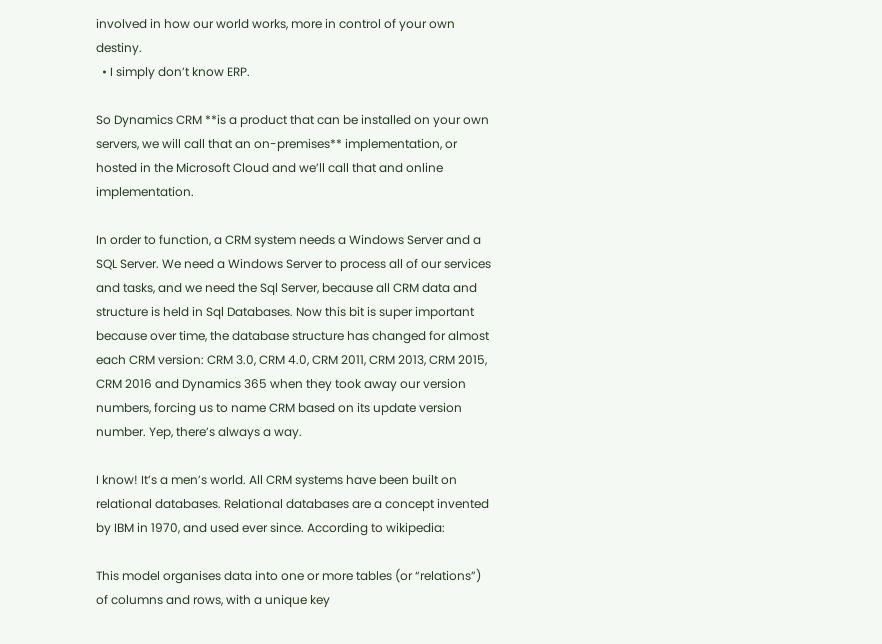involved in how our world works, more in control of your own destiny.
  • I simply don’t know ERP.

So Dynamics CRM **is a product that can be installed on your own servers, we will call that an on-premises** implementation, or hosted in the Microsoft Cloud and we’ll call that and online implementation.

In order to function, a CRM system needs a Windows Server and a SQL Server. We need a Windows Server to process all of our services and tasks, and we need the Sql Server, because all CRM data and structure is held in Sql Databases. Now this bit is super important because over time, the database structure has changed for almost each CRM version: CRM 3.0, CRM 4.0, CRM 2011, CRM 2013, CRM 2015, CRM 2016 and Dynamics 365 when they took away our version numbers, forcing us to name CRM based on its update version number. Yep, there’s always a way.

I know! It’s a men’s world. All CRM systems have been built on relational databases. Relational databases are a concept invented by IBM in 1970, and used ever since. According to wikipedia:

This model organises data into one or more tables (or “relations”) of columns and rows, with a unique key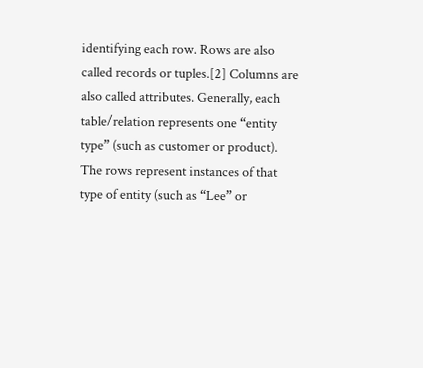identifying each row. Rows are also called records or tuples.[2] Columns are also called attributes. Generally, each table/relation represents one “entity type” (such as customer or product). The rows represent instances of that type of entity (such as “Lee” or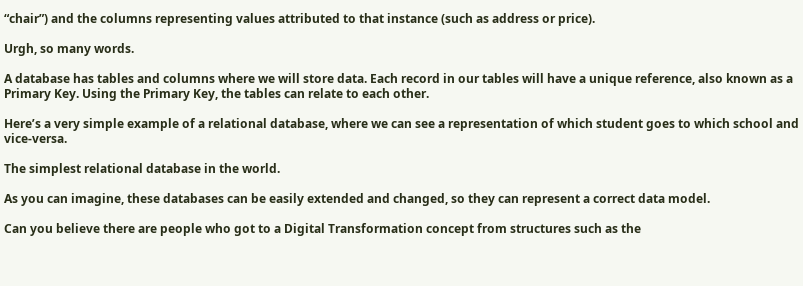“chair”) and the columns representing values attributed to that instance (such as address or price).

Urgh, so many words.

A database has tables and columns where we will store data. Each record in our tables will have a unique reference, also known as a Primary Key. Using the Primary Key, the tables can relate to each other.

Here’s a very simple example of a relational database, where we can see a representation of which student goes to which school and vice-versa.

The simplest relational database in the world.

As you can imagine, these databases can be easily extended and changed, so they can represent a correct data model.

Can you believe there are people who got to a Digital Transformation concept from structures such as the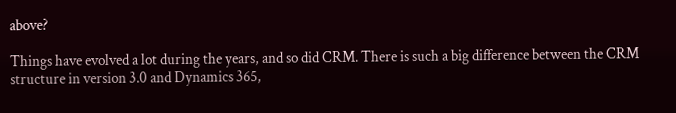above?

Things have evolved a lot during the years, and so did CRM. There is such a big difference between the CRM structure in version 3.0 and Dynamics 365,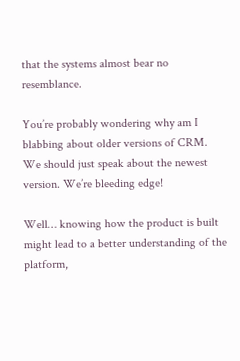that the systems almost bear no resemblance.

You’re probably wondering why am I blabbing about older versions of CRM. We should just speak about the newest version. We’re bleeding edge!

Well… knowing how the product is built might lead to a better understanding of the platform,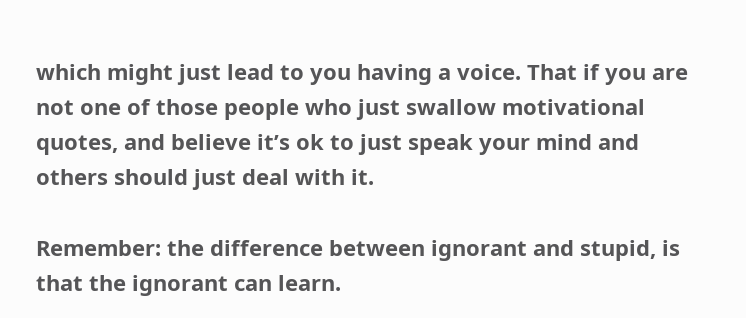which might just lead to you having a voice. That if you are not one of those people who just swallow motivational quotes, and believe it’s ok to just speak your mind and others should just deal with it.

Remember: the difference between ignorant and stupid, is that the ignorant can learn.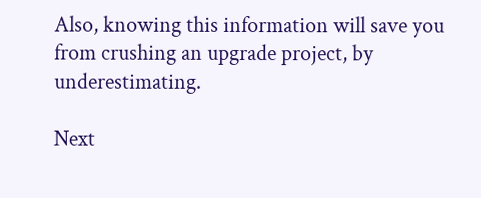Also, knowing this information will save you from crushing an upgrade project, by underestimating.

Next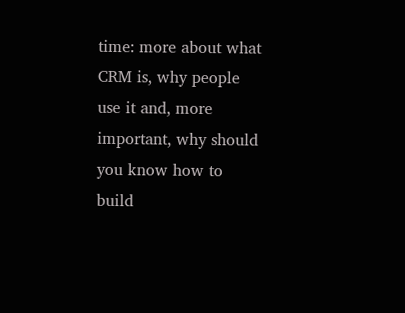time: more about what CRM is, why people use it and, more important, why should you know how to build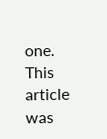one. This article was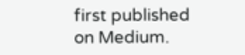first published on Medium.